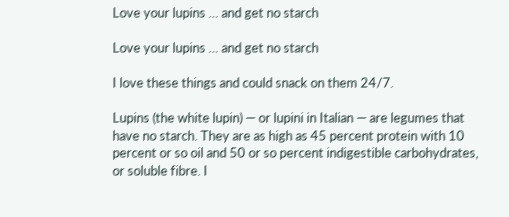Love your lupins … and get no starch

Love your lupins … and get no starch

I love these things and could snack on them 24/7.

Lupins (the white lupin) — or lupini in Italian — are legumes that have no starch. They are as high as 45 percent protein with 10 percent or so oil and 50 or so percent indigestible carbohydrates, or soluble fibre. I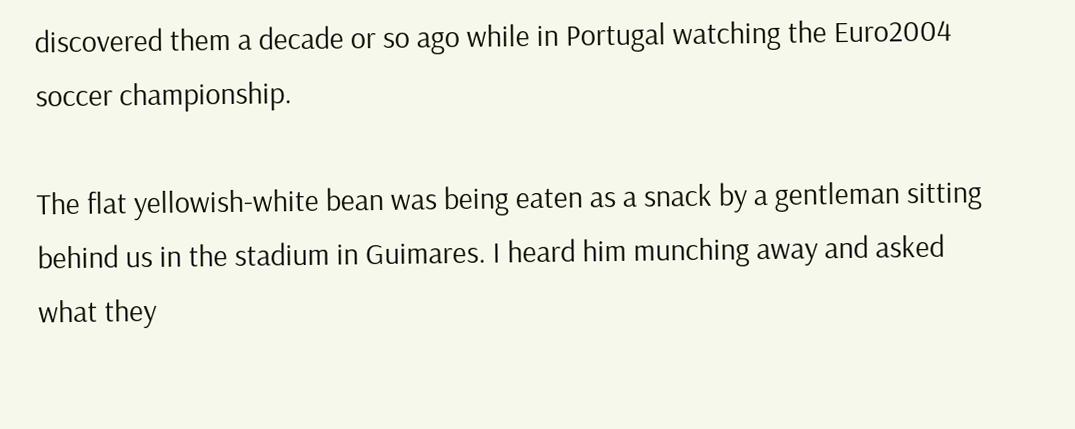discovered them a decade or so ago while in Portugal watching the Euro2004 soccer championship.

The flat yellowish-white bean was being eaten as a snack by a gentleman sitting behind us in the stadium in Guimares. I heard him munching away and asked what they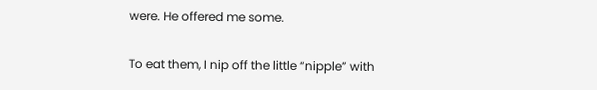were. He offered me some.

To eat them, I nip off the little “nipple” with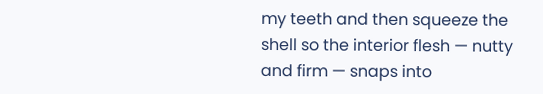my teeth and then squeeze the shell so the interior flesh — nutty and firm — snaps into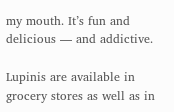my mouth. It’s fun and delicious — and addictive.

Lupinis are available in grocery stores as well as in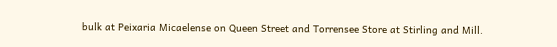bulk at Peixaria Micaelense on Queen Street and Torrensee Store at Stirling and Mill.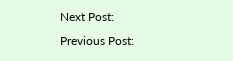Next Post:
Previous Post: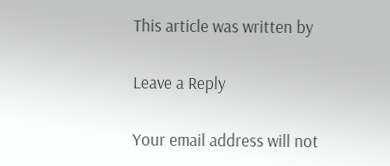This article was written by

Leave a Reply

Your email address will not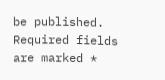be published. Required fields are marked *